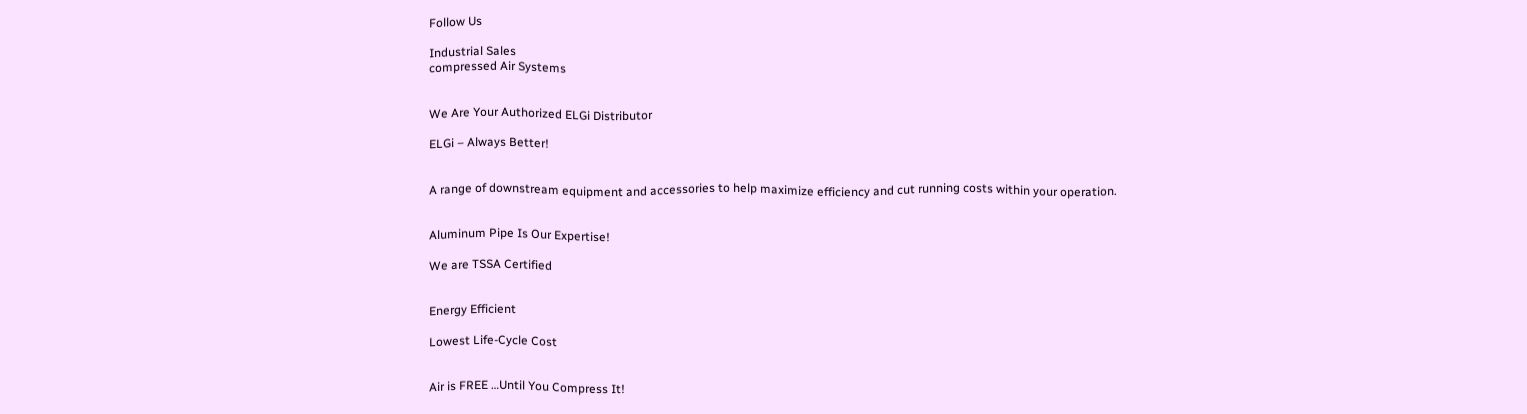Follow Us

Industrial Sales
compressed Air Systems


We Are Your Authorized ELGi Distributor

ELGi – Always Better!


A range of downstream equipment and accessories to help maximize efficiency and cut running costs within your operation.


Aluminum Pipe Is Our Expertise!

We are TSSA Certified


Energy Efficient

Lowest Life-Cycle Cost


Air is FREE …Until You Compress It!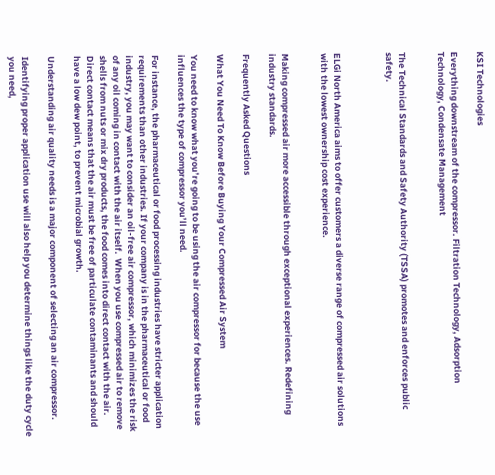KSI Technologies

Everything downstream of the compressor. Filtration Technology, Adsorption Technology, Condensate Management


The Technical Standards and Safety Authority (TSSA) promotes and enforces public safety.



ELGi North America aims to offer customers a diverse range of compressed air solutions with the lowest ownership cost experience.


Making compressed air more accessible through exceptional experiences. Redefining industry standards.

Frequently Asked Questions

What You Need To Know Before Buying Your Compressed Air System

You need to know what you’re going to be using the air compressor for because the use influences the type of compressor you’ll need.

For instance, the pharmaceutical or food processing industries have stricter application requirements than other industries. If your company is in the pharmaceutical or food industry, you may want to consider an oil-free air compressor, which minimizes the risk of any oil coming in contact with the air itself.  When you use compressed air to remove shells from nuts or mix dry products, the food comes into direct contact with the air. Direct contact means that the air must be free of particulate contaminants and should have a low dew point, to prevent microbial growth.

Understanding air quality needs is a major component of selecting an air compressor.

Identifying proper application use will also help you determine things like the duty cycle you need,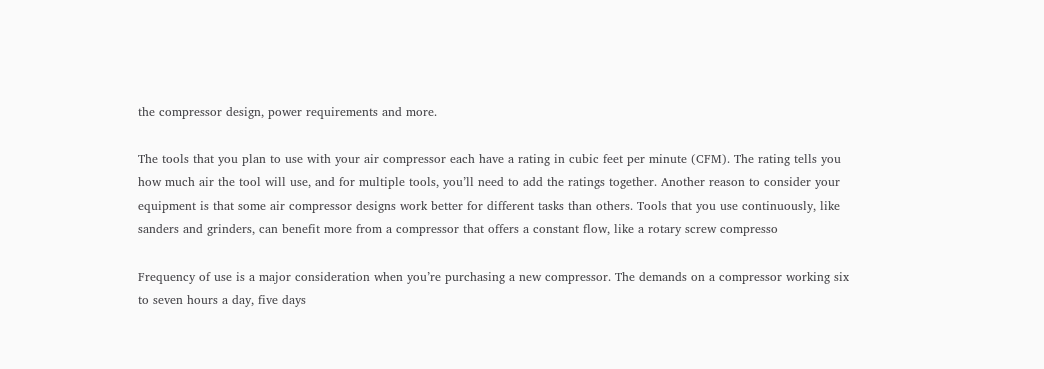the compressor design, power requirements and more.

The tools that you plan to use with your air compressor each have a rating in cubic feet per minute (CFM). The rating tells you how much air the tool will use, and for multiple tools, you’ll need to add the ratings together. Another reason to consider your equipment is that some air compressor designs work better for different tasks than others. Tools that you use continuously, like sanders and grinders, can benefit more from a compressor that offers a constant flow, like a rotary screw compresso

Frequency of use is a major consideration when you’re purchasing a new compressor. The demands on a compressor working six to seven hours a day, five days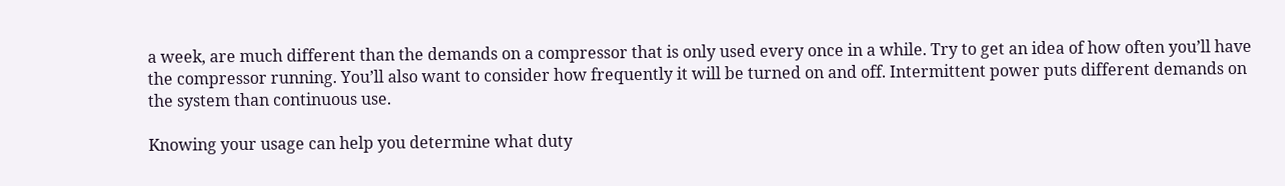a week, are much different than the demands on a compressor that is only used every once in a while. Try to get an idea of how often you’ll have the compressor running. You’ll also want to consider how frequently it will be turned on and off. Intermittent power puts different demands on the system than continuous use.

Knowing your usage can help you determine what duty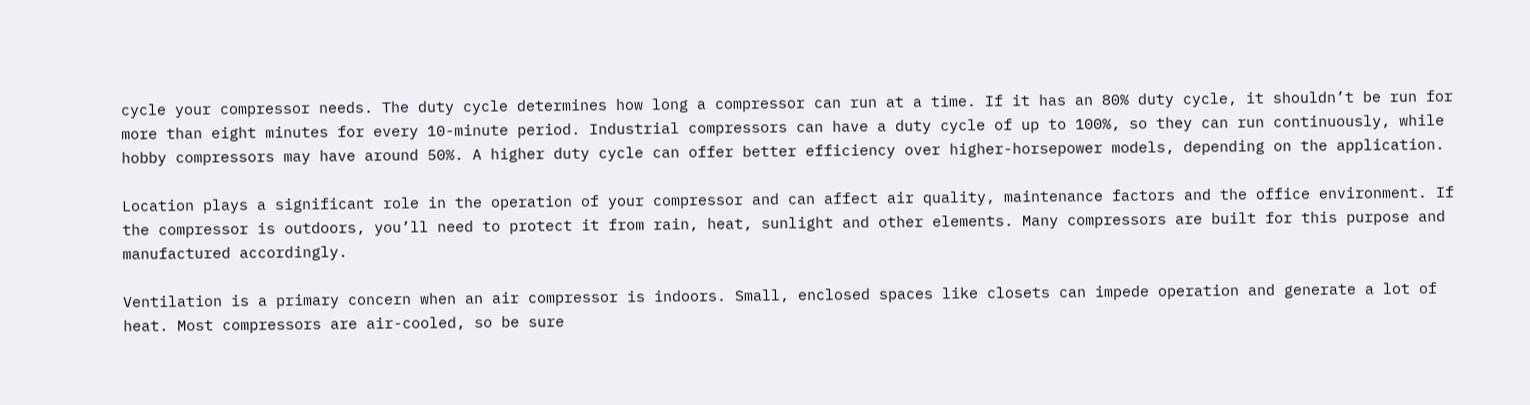cycle your compressor needs. The duty cycle determines how long a compressor can run at a time. If it has an 80% duty cycle, it shouldn’t be run for more than eight minutes for every 10-minute period. Industrial compressors can have a duty cycle of up to 100%, so they can run continuously, while hobby compressors may have around 50%. A higher duty cycle can offer better efficiency over higher-horsepower models, depending on the application.

Location plays a significant role in the operation of your compressor and can affect air quality, maintenance factors and the office environment. If the compressor is outdoors, you’ll need to protect it from rain, heat, sunlight and other elements. Many compressors are built for this purpose and manufactured accordingly.

Ventilation is a primary concern when an air compressor is indoors. Small, enclosed spaces like closets can impede operation and generate a lot of heat. Most compressors are air-cooled, so be sure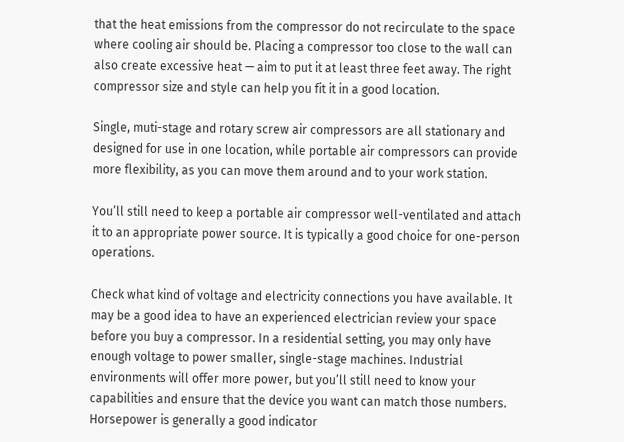that the heat emissions from the compressor do not recirculate to the space where cooling air should be. Placing a compressor too close to the wall can also create excessive heat — aim to put it at least three feet away. The right compressor size and style can help you fit it in a good location.

Single, muti-stage and rotary screw air compressors are all stationary and designed for use in one location, while portable air compressors can provide more flexibility, as you can move them around and to your work station.

You’ll still need to keep a portable air compressor well-ventilated and attach it to an appropriate power source. It is typically a good choice for one-person operations.

Check what kind of voltage and electricity connections you have available. It may be a good idea to have an experienced electrician review your space before you buy a compressor. In a residential setting, you may only have enough voltage to power smaller, single-stage machines. Industrial environments will offer more power, but you’ll still need to know your capabilities and ensure that the device you want can match those numbers. Horsepower is generally a good indicator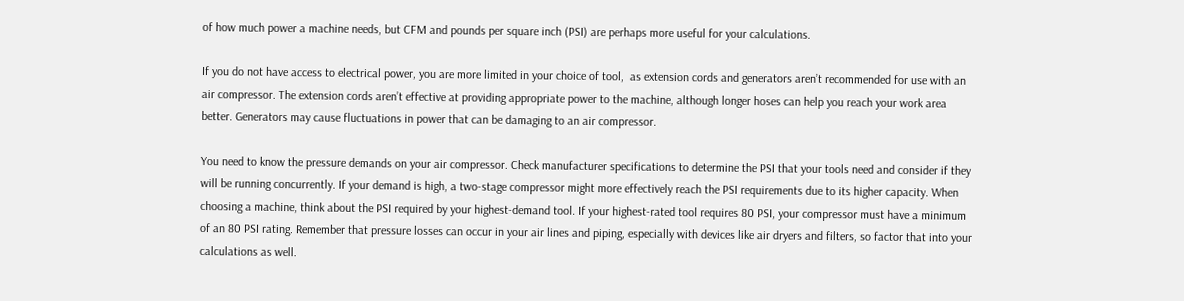of how much power a machine needs, but CFM and pounds per square inch (PSI) are perhaps more useful for your calculations.

If you do not have access to electrical power, you are more limited in your choice of tool,  as extension cords and generators aren’t recommended for use with an air compressor. The extension cords aren’t effective at providing appropriate power to the machine, although longer hoses can help you reach your work area better. Generators may cause fluctuations in power that can be damaging to an air compressor.

You need to know the pressure demands on your air compressor. Check manufacturer specifications to determine the PSI that your tools need and consider if they will be running concurrently. If your demand is high, a two-stage compressor might more effectively reach the PSI requirements due to its higher capacity. When choosing a machine, think about the PSI required by your highest-demand tool. If your highest-rated tool requires 80 PSI, your compressor must have a minimum of an 80 PSI rating. Remember that pressure losses can occur in your air lines and piping, especially with devices like air dryers and filters, so factor that into your calculations as well.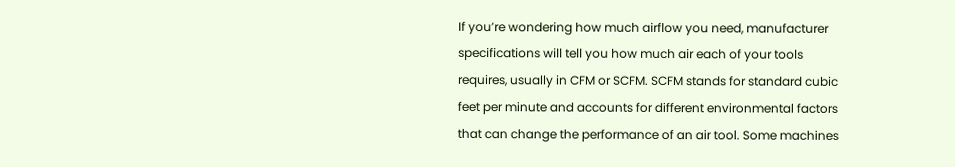If you’re wondering how much airflow you need, manufacturer specifications will tell you how much air each of your tools requires, usually in CFM or SCFM. SCFM stands for standard cubic feet per minute and accounts for different environmental factors that can change the performance of an air tool. Some machines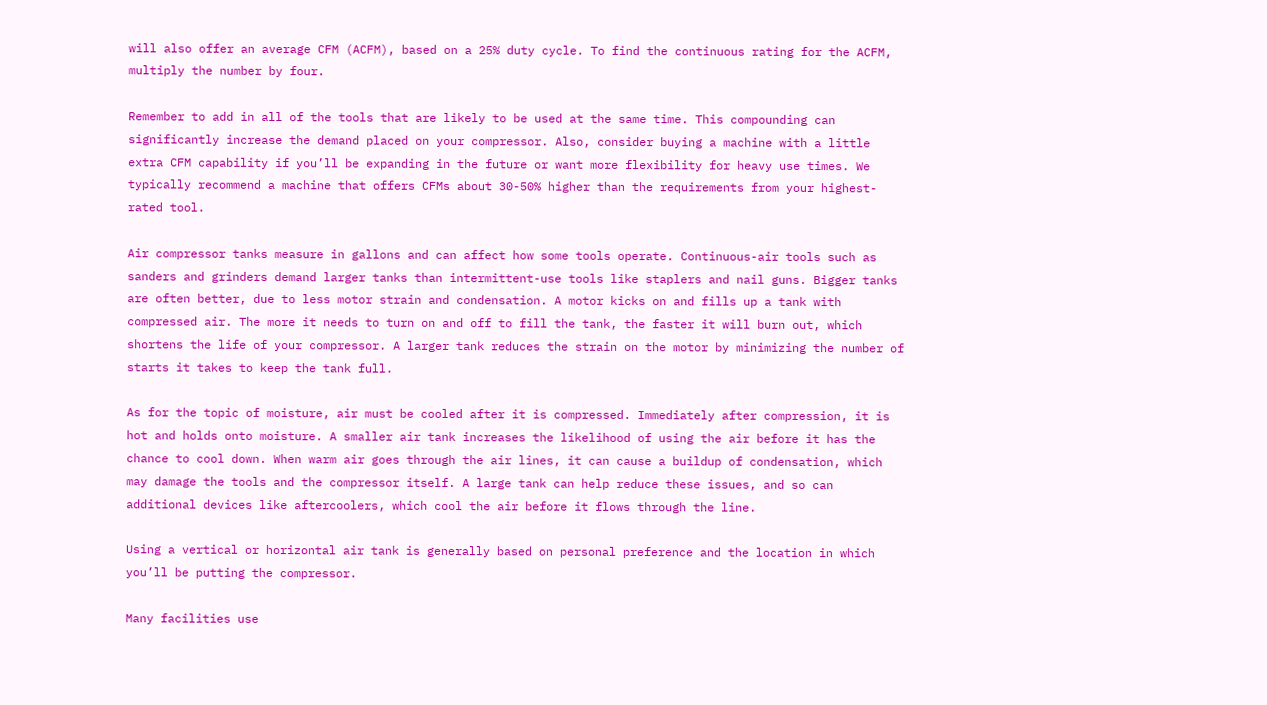will also offer an average CFM (ACFM), based on a 25% duty cycle. To find the continuous rating for the ACFM, multiply the number by four.

Remember to add in all of the tools that are likely to be used at the same time. This compounding can significantly increase the demand placed on your compressor. Also, consider buying a machine with a little extra CFM capability if you’ll be expanding in the future or want more flexibility for heavy use times. We typically recommend a machine that offers CFMs about 30-50% higher than the requirements from your highest-rated tool.

Air compressor tanks measure in gallons and can affect how some tools operate. Continuous-air tools such as sanders and grinders demand larger tanks than intermittent-use tools like staplers and nail guns. Bigger tanks are often better, due to less motor strain and condensation. A motor kicks on and fills up a tank with compressed air. The more it needs to turn on and off to fill the tank, the faster it will burn out, which shortens the life of your compressor. A larger tank reduces the strain on the motor by minimizing the number of starts it takes to keep the tank full.

As for the topic of moisture, air must be cooled after it is compressed. Immediately after compression, it is hot and holds onto moisture. A smaller air tank increases the likelihood of using the air before it has the chance to cool down. When warm air goes through the air lines, it can cause a buildup of condensation, which may damage the tools and the compressor itself. A large tank can help reduce these issues, and so can additional devices like aftercoolers, which cool the air before it flows through the line.

Using a vertical or horizontal air tank is generally based on personal preference and the location in which you’ll be putting the compressor.

Many facilities use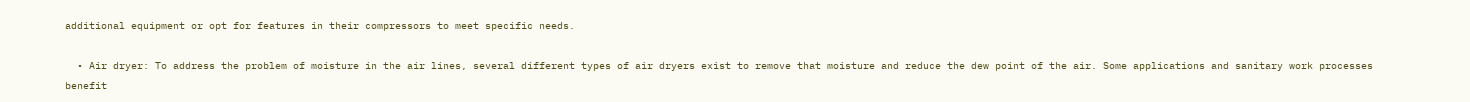additional equipment or opt for features in their compressors to meet specific needs.

  • Air dryer: To address the problem of moisture in the air lines, several different types of air dryers exist to remove that moisture and reduce the dew point of the air. Some applications and sanitary work processes benefit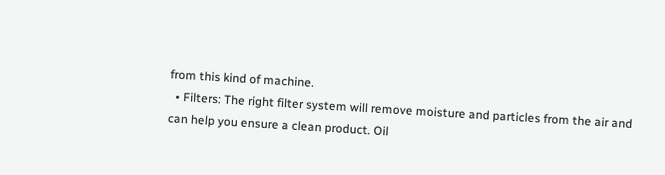from this kind of machine.
  • Filters: The right filter system will remove moisture and particles from the air and can help you ensure a clean product. Oil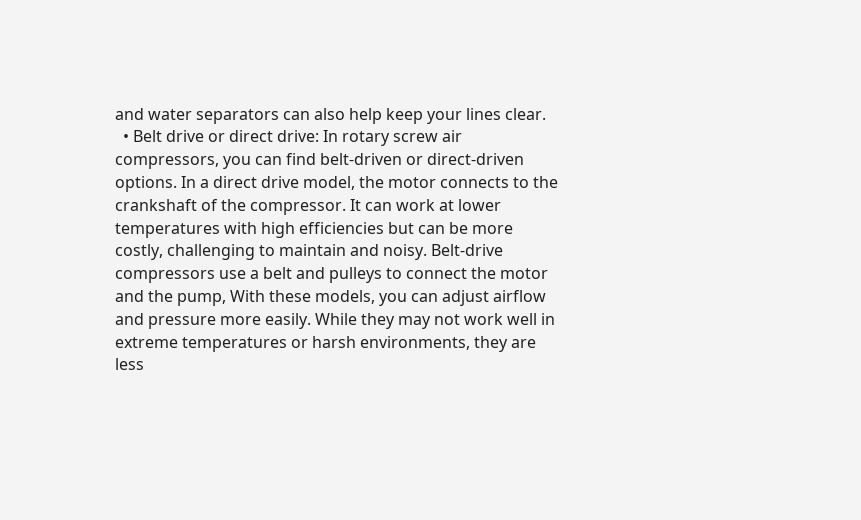and water separators can also help keep your lines clear.
  • Belt drive or direct drive: In rotary screw air compressors, you can find belt-driven or direct-driven options. In a direct drive model, the motor connects to the crankshaft of the compressor. It can work at lower temperatures with high efficiencies but can be more costly, challenging to maintain and noisy. Belt-drive compressors use a belt and pulleys to connect the motor and the pump, With these models, you can adjust airflow and pressure more easily. While they may not work well in extreme temperatures or harsh environments, they are less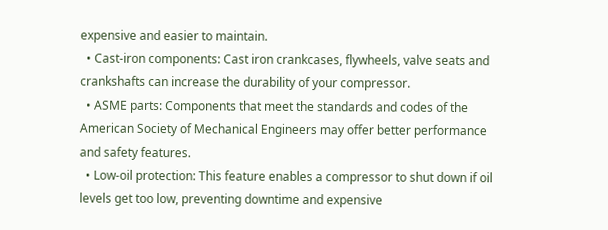expensive and easier to maintain.
  • Cast-iron components: Cast iron crankcases, flywheels, valve seats and crankshafts can increase the durability of your compressor.
  • ASME parts: Components that meet the standards and codes of the American Society of Mechanical Engineers may offer better performance and safety features.
  • Low-oil protection: This feature enables a compressor to shut down if oil levels get too low, preventing downtime and expensive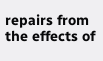repairs from the effects of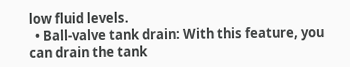low fluid levels.
  • Ball-valve tank drain: With this feature, you can drain the tank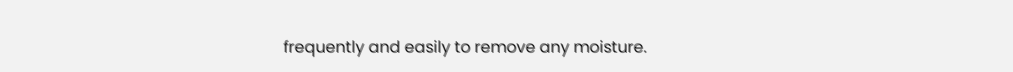frequently and easily to remove any moisture.